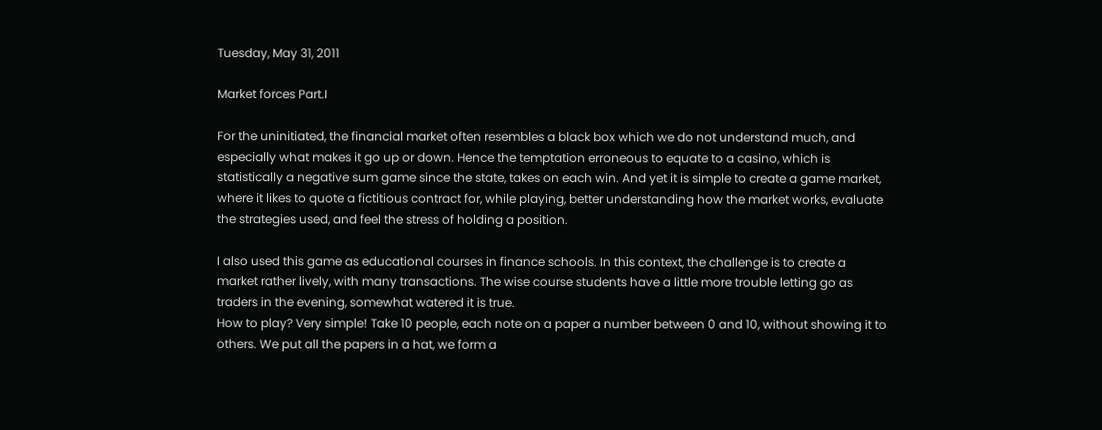Tuesday, May 31, 2011

Market forces Part.I

For the uninitiated, the financial market often resembles a black box which we do not understand much, and especially what makes it go up or down. Hence the temptation erroneous to equate to a casino, which is statistically a negative sum game since the state, takes on each win. And yet it is simple to create a game market, where it likes to quote a fictitious contract for, while playing, better understanding how the market works, evaluate the strategies used, and feel the stress of holding a position.

I also used this game as educational courses in finance schools. In this context, the challenge is to create a market rather lively, with many transactions. The wise course students have a little more trouble letting go as traders in the evening, somewhat watered it is true.
How to play? Very simple! Take 10 people, each note on a paper a number between 0 and 10, without showing it to others. We put all the papers in a hat, we form a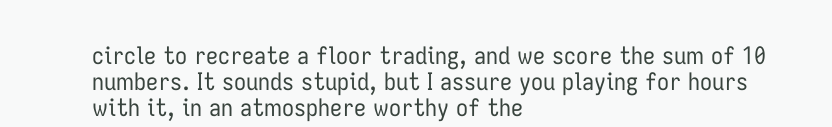circle to recreate a floor trading, and we score the sum of 10 numbers. It sounds stupid, but I assure you playing for hours with it, in an atmosphere worthy of the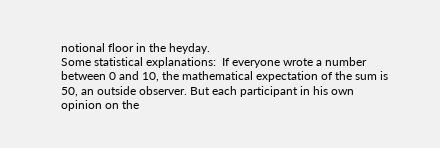notional floor in the heyday.
Some statistical explanations:  If everyone wrote a number between 0 and 10, the mathematical expectation of the sum is 50, an outside observer. But each participant in his own opinion on the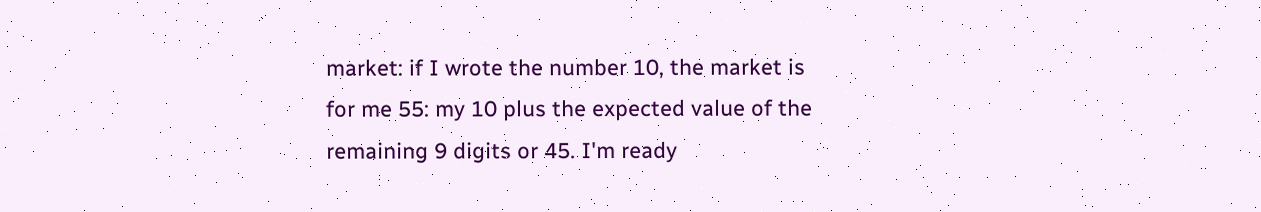market: if I wrote the number 10, the market is for me 55: my 10 plus the expected value of the remaining 9 digits or 45. I'm ready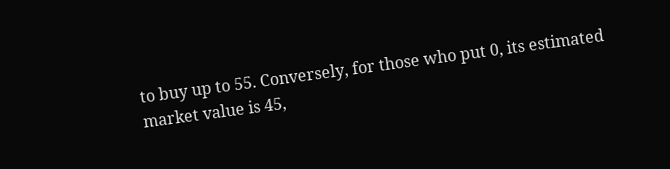to buy up to 55. Conversely, for those who put 0, its estimated market value is 45,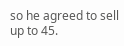so he agreed to sell up to 45.